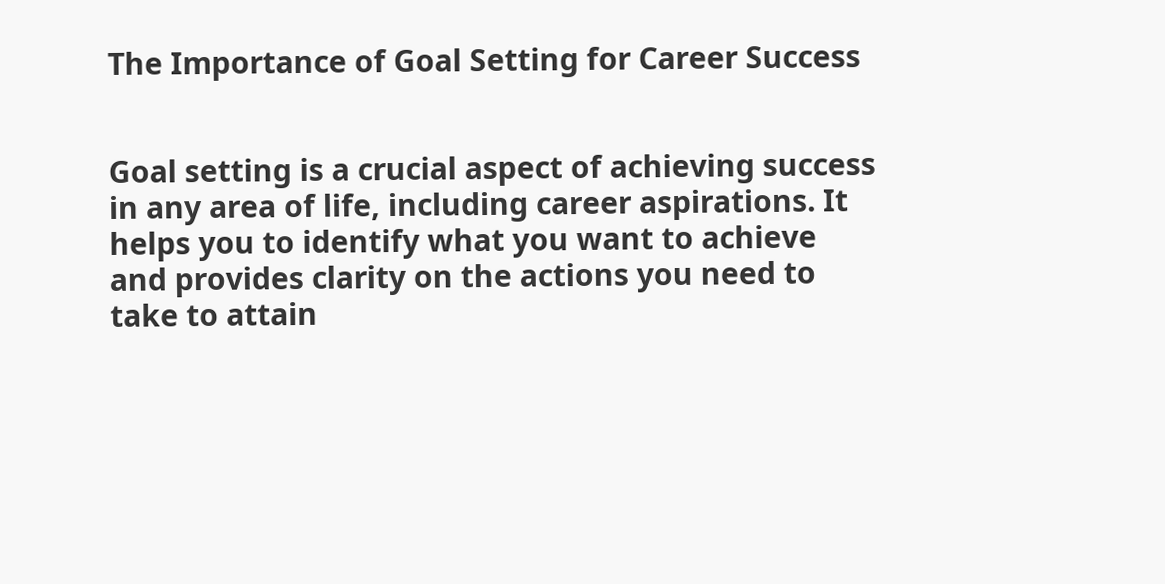The Importance of Goal Setting for Career Success


Goal setting is a crucial aspect of achieving success in any area of life, including career aspirations. It helps you to identify what you want to achieve and provides clarity on the actions you need to take to attain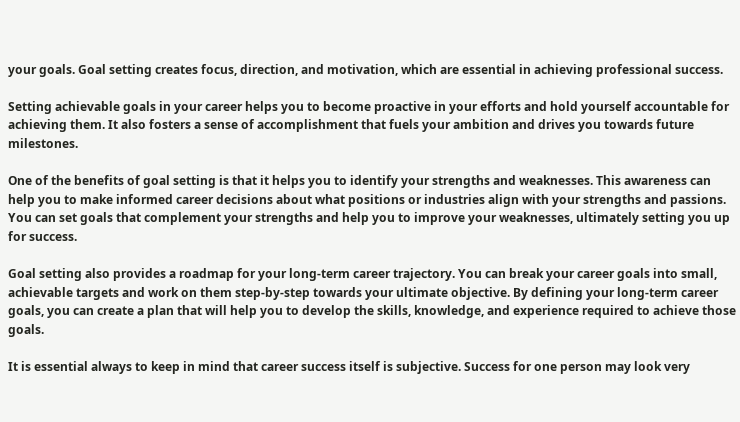your goals. Goal setting creates focus, direction, and motivation, which are essential in achieving professional success.

Setting achievable goals in your career helps you to become proactive in your efforts and hold yourself accountable for achieving them. It also fosters a sense of accomplishment that fuels your ambition and drives you towards future milestones.

One of the benefits of goal setting is that it helps you to identify your strengths and weaknesses. This awareness can help you to make informed career decisions about what positions or industries align with your strengths and passions. You can set goals that complement your strengths and help you to improve your weaknesses, ultimately setting you up for success.

Goal setting also provides a roadmap for your long-term career trajectory. You can break your career goals into small, achievable targets and work on them step-by-step towards your ultimate objective. By defining your long-term career goals, you can create a plan that will help you to develop the skills, knowledge, and experience required to achieve those goals.

It is essential always to keep in mind that career success itself is subjective. Success for one person may look very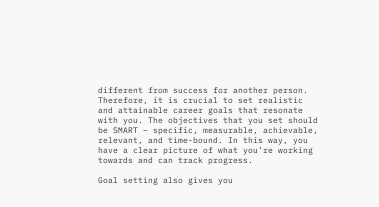different from success for another person. Therefore, it is crucial to set realistic and attainable career goals that resonate with you. The objectives that you set should be SMART – specific, measurable, achievable, relevant, and time-bound. In this way, you have a clear picture of what you’re working towards and can track progress.

Goal setting also gives you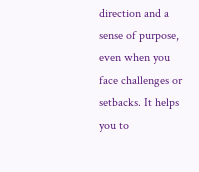direction and a sense of purpose, even when you face challenges or setbacks. It helps you to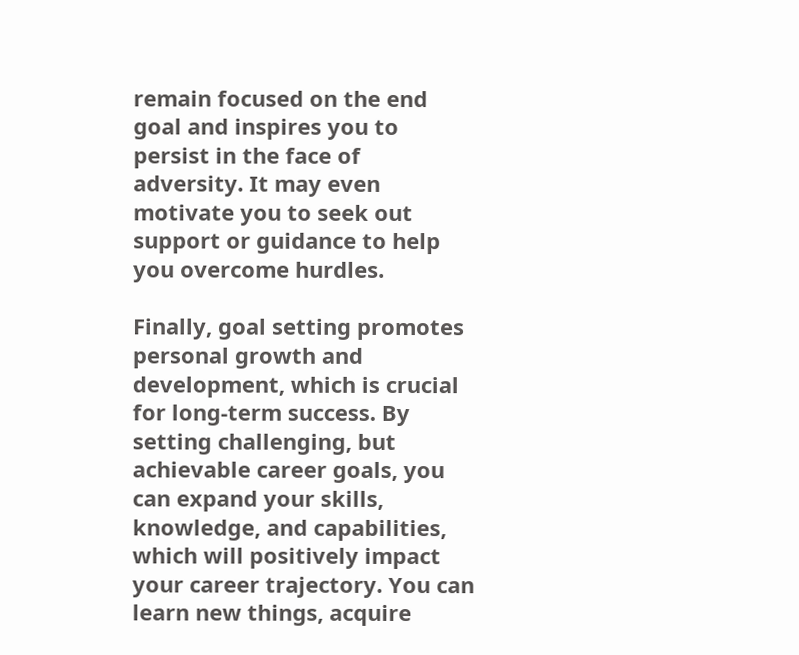remain focused on the end goal and inspires you to persist in the face of adversity. It may even motivate you to seek out support or guidance to help you overcome hurdles.

Finally, goal setting promotes personal growth and development, which is crucial for long-term success. By setting challenging, but achievable career goals, you can expand your skills, knowledge, and capabilities, which will positively impact your career trajectory. You can learn new things, acquire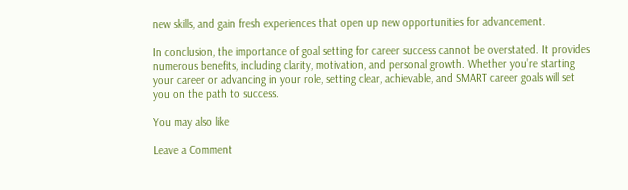new skills, and gain fresh experiences that open up new opportunities for advancement.

In conclusion, the importance of goal setting for career success cannot be overstated. It provides numerous benefits, including clarity, motivation, and personal growth. Whether you’re starting your career or advancing in your role, setting clear, achievable, and SMART career goals will set you on the path to success.

You may also like

Leave a Comment